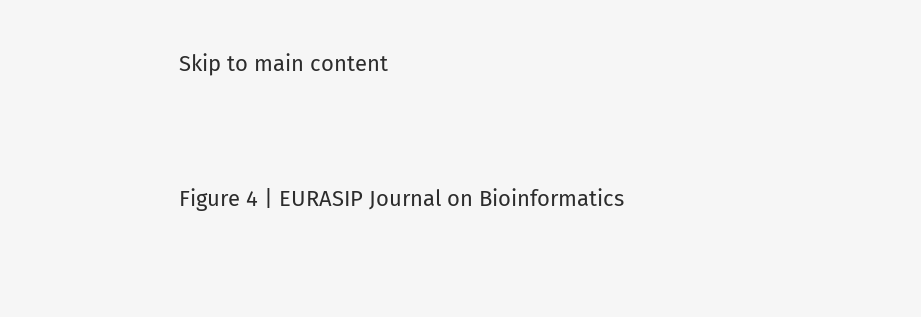Skip to main content


Figure 4 | EURASIP Journal on Bioinformatics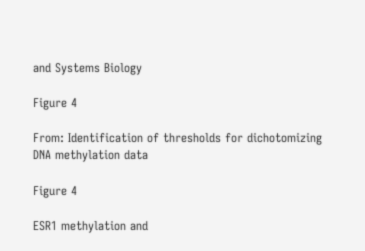and Systems Biology

Figure 4

From: Identification of thresholds for dichotomizing DNA methylation data

Figure 4

ESR1 methylation and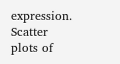expression. Scatter plots of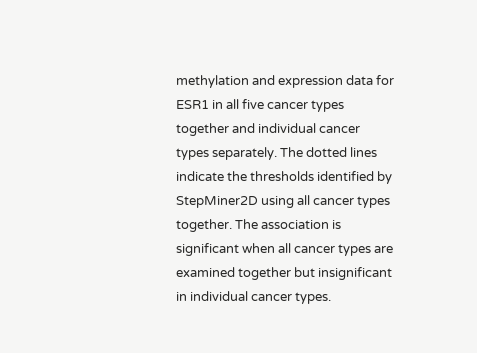methylation and expression data for ESR1 in all five cancer types together and individual cancer types separately. The dotted lines indicate the thresholds identified by StepMiner2D using all cancer types together. The association is significant when all cancer types are examined together but insignificant in individual cancer types.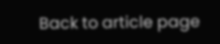Back to article page